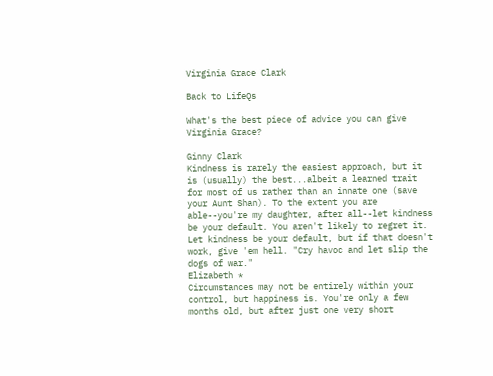Virginia Grace Clark

Back to LifeQs

What's the best piece of advice you can give Virginia Grace?

Ginny Clark
Kindness is rarely the easiest approach, but it is (usually) the best...albeit a learned trait for most of us rather than an innate one (save your Aunt Shan). To the extent you are able--you're my daughter, after all--let kindness be your default. You aren't likely to regret it. Let kindness be your default, but if that doesn't work, give 'em hell. "Cry havoc and let slip the dogs of war."
Elizabeth *
Circumstances may not be entirely within your control, but happiness is. You're only a few months old, but after just one very short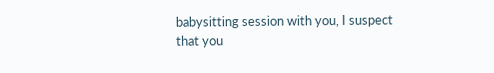babysitting session with you, I suspect that you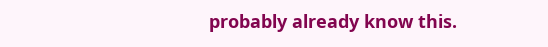probably already know this.